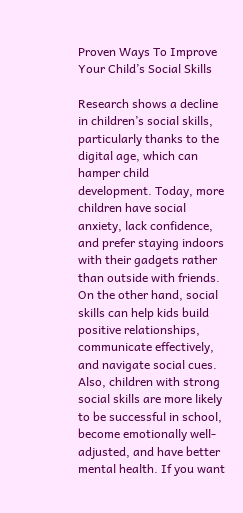Proven Ways To Improve Your Child’s Social Skills

Research shows a decline in children’s social skills, particularly thanks to the digital age, which can hamper child development. Today, more children have social anxiety, lack confidence, and prefer staying indoors with their gadgets rather than outside with friends. On the other hand, social skills can help kids build positive relationships, communicate effectively, and navigate social cues. Also, children with strong social skills are more likely to be successful in school, become emotionally well-adjusted, and have better mental health. If you want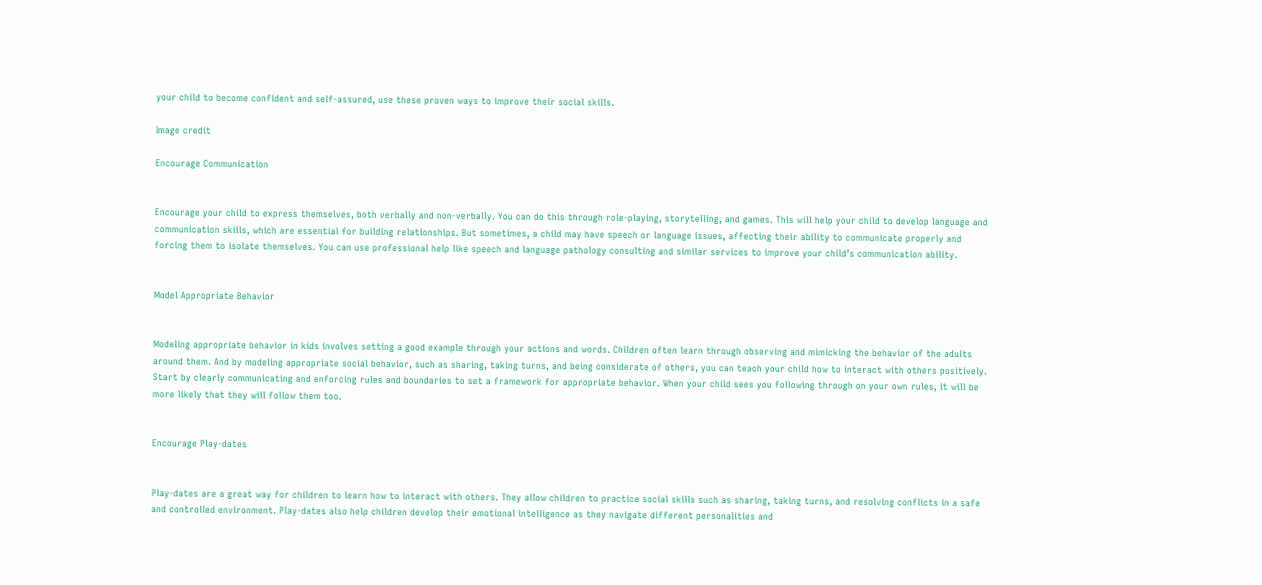your child to become confident and self-assured, use these proven ways to improve their social skills.

Image credit

Encourage Communication


Encourage your child to express themselves, both verbally and non-verbally. You can do this through role-playing, storytelling, and games. This will help your child to develop language and communication skills, which are essential for building relationships. But sometimes, a child may have speech or language issues, affecting their ability to communicate properly and forcing them to isolate themselves. You can use professional help like speech and language pathology consulting and similar services to improve your child’s communication ability.


Model Appropriate Behavior


Modeling appropriate behavior in kids involves setting a good example through your actions and words. Children often learn through observing and mimicking the behavior of the adults around them. And by modeling appropriate social behavior, such as sharing, taking turns, and being considerate of others, you can teach your child how to interact with others positively. Start by clearly communicating and enforcing rules and boundaries to set a framework for appropriate behavior. When your child sees you following through on your own rules, it will be more likely that they will follow them too.


Encourage Play-dates


Play-dates are a great way for children to learn how to interact with others. They allow children to practice social skills such as sharing, taking turns, and resolving conflicts in a safe and controlled environment. Play-dates also help children develop their emotional intelligence as they navigate different personalities and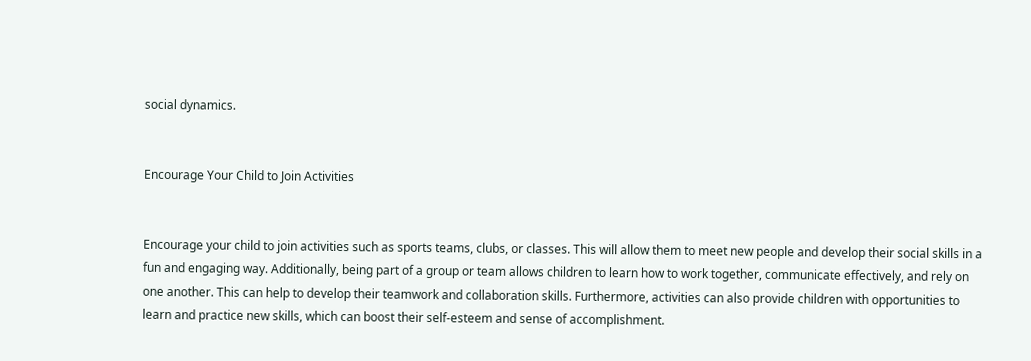social dynamics.


Encourage Your Child to Join Activities


Encourage your child to join activities such as sports teams, clubs, or classes. This will allow them to meet new people and develop their social skills in a fun and engaging way. Additionally, being part of a group or team allows children to learn how to work together, communicate effectively, and rely on one another. This can help to develop their teamwork and collaboration skills. Furthermore, activities can also provide children with opportunities to learn and practice new skills, which can boost their self-esteem and sense of accomplishment.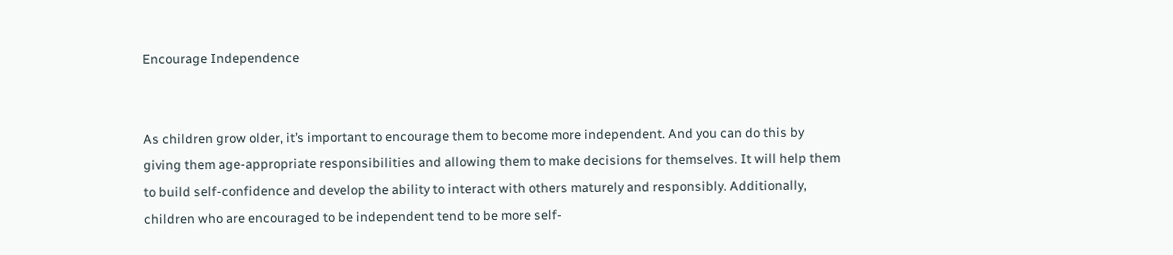Encourage Independence


As children grow older, it’s important to encourage them to become more independent. And you can do this by giving them age-appropriate responsibilities and allowing them to make decisions for themselves. It will help them to build self-confidence and develop the ability to interact with others maturely and responsibly. Additionally, children who are encouraged to be independent tend to be more self-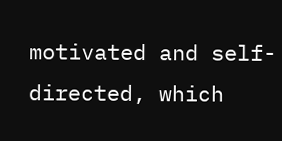motivated and self-directed, which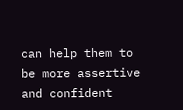can help them to be more assertive and confident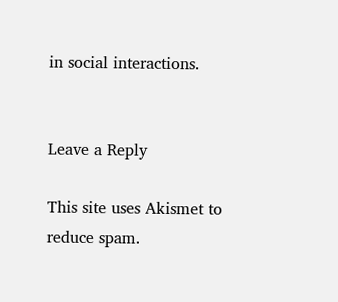in social interactions.


Leave a Reply

This site uses Akismet to reduce spam.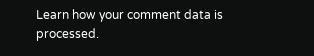Learn how your comment data is processed.